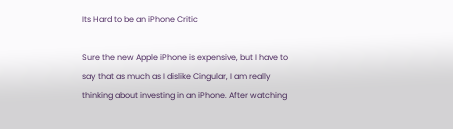Its Hard to be an iPhone Critic

Sure the new Apple iPhone is expensive, but I have to say that as much as I dislike Cingular, I am really thinking about investing in an iPhone. After watching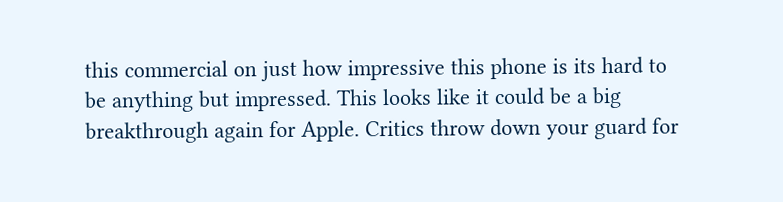this commercial on just how impressive this phone is its hard to be anything but impressed. This looks like it could be a big breakthrough again for Apple. Critics throw down your guard for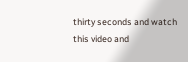thirty seconds and watch this video and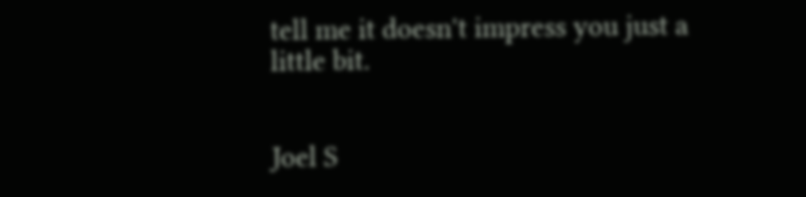tell me it doesn't impress you just a little bit.


Joel S